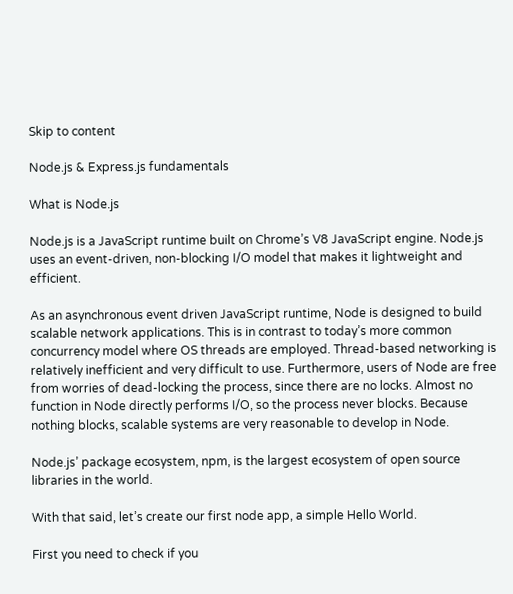Skip to content

Node.js & Express.js fundamentals

What is Node.js

Node.js is a JavaScript runtime built on Chrome’s V8 JavaScript engine. Node.js uses an event-driven, non-blocking I/O model that makes it lightweight and efficient.

As an asynchronous event driven JavaScript runtime, Node is designed to build scalable network applications. This is in contrast to today’s more common concurrency model where OS threads are employed. Thread-based networking is relatively inefficient and very difficult to use. Furthermore, users of Node are free from worries of dead-locking the process, since there are no locks. Almost no function in Node directly performs I/O, so the process never blocks. Because nothing blocks, scalable systems are very reasonable to develop in Node.

Node.js’ package ecosystem, npm, is the largest ecosystem of open source libraries in the world.

With that said, let’s create our first node app, a simple Hello World.

First you need to check if you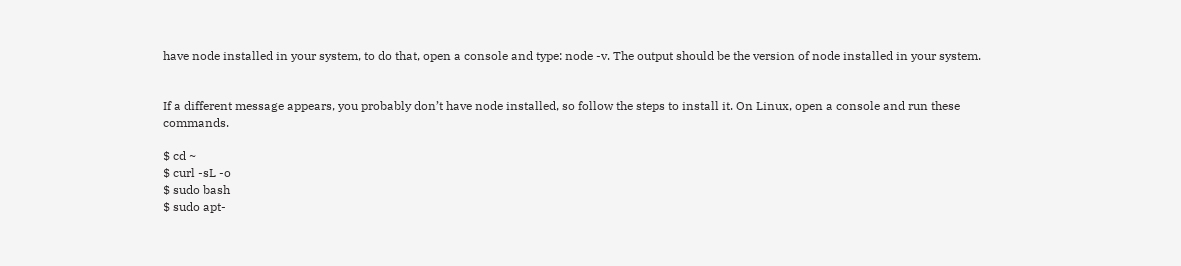have node installed in your system, to do that, open a console and type: node -v. The output should be the version of node installed in your system.


If a different message appears, you probably don’t have node installed, so follow the steps to install it. On Linux, open a console and run these commands.

$ cd ~
$ curl -sL -o
$ sudo bash
$ sudo apt-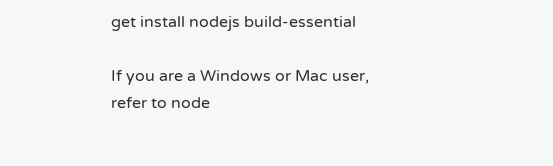get install nodejs build-essential

If you are a Windows or Mac user, refer to node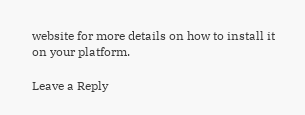website for more details on how to install it on your platform.

Leave a Reply